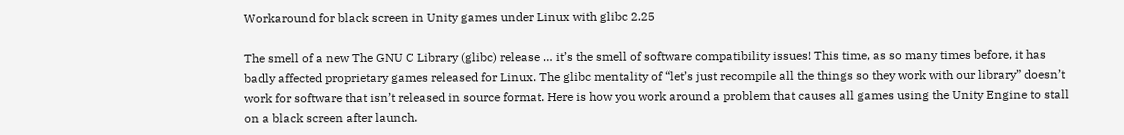Workaround for black screen in Unity games under Linux with glibc 2.25

The smell of a new The GNU C Library (glibc) release … it’s the smell of software compatibility issues! This time, as so many times before, it has badly affected proprietary games released for Linux. The glibc mentality of “let’s just recompile all the things so they work with our library” doesn’t work for software that isn’t released in source format. Here is how you work around a problem that causes all games using the Unity Engine to stall on a black screen after launch.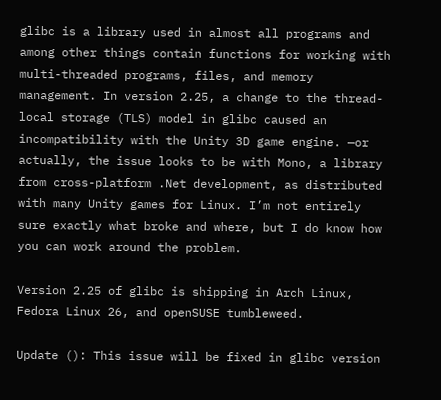glibc is a library used in almost all programs and among other things contain functions for working with multi-threaded programs, files, and memory management. In version 2.25, a change to the thread-local storage (TLS) model in glibc caused an incompatibility with the Unity 3D game engine. —or actually, the issue looks to be with Mono, a library from cross-platform .Net development, as distributed with many Unity games for Linux. I’m not entirely sure exactly what broke and where, but I do know how you can work around the problem.

Version 2.25 of glibc is shipping in Arch Linux, Fedora Linux 26, and openSUSE tumbleweed.

Update (): This issue will be fixed in glibc version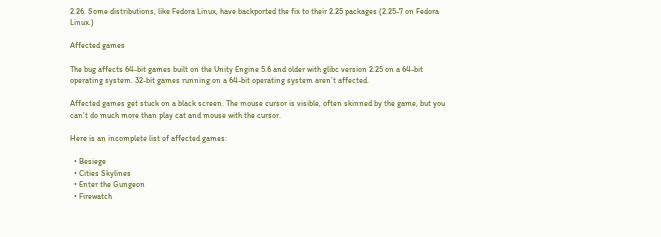2.26. Some distributions, like Fedora Linux, have backported the fix to their 2.25 packages (2.25-7 on Fedora Linux.)

Affected games

The bug affects 64-bit games built on the Unity Engine 5.6 and older with glibc version 2.25 on a 64-bit operating system. 32-bit games running on a 64-bit operating system aren’t affected.

Affected games get stuck on a black screen. The mouse cursor is visible, often skinned by the game, but you can’t do much more than play cat and mouse with the cursor.

Here is an incomplete list of affected games:

  • Besiege
  • Cities Skylines
  • Enter the Gungeon
  • Firewatch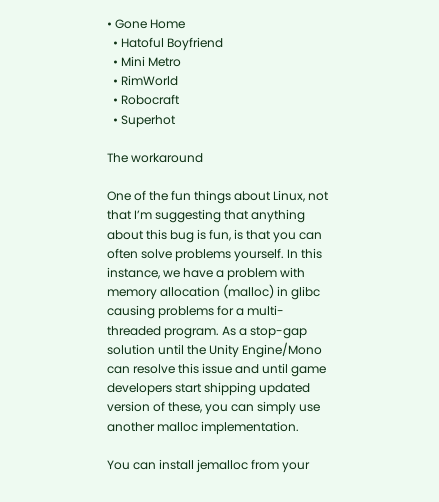• Gone Home
  • Hatoful Boyfriend
  • Mini Metro
  • RimWorld
  • Robocraft
  • Superhot

The workaround

One of the fun things about Linux, not that I’m suggesting that anything about this bug is fun, is that you can often solve problems yourself. In this instance, we have a problem with memory allocation (malloc) in glibc causing problems for a multi-threaded program. As a stop-gap solution until the Unity Engine/Mono can resolve this issue and until game developers start shipping updated version of these, you can simply use another malloc implementation.

You can install jemalloc from your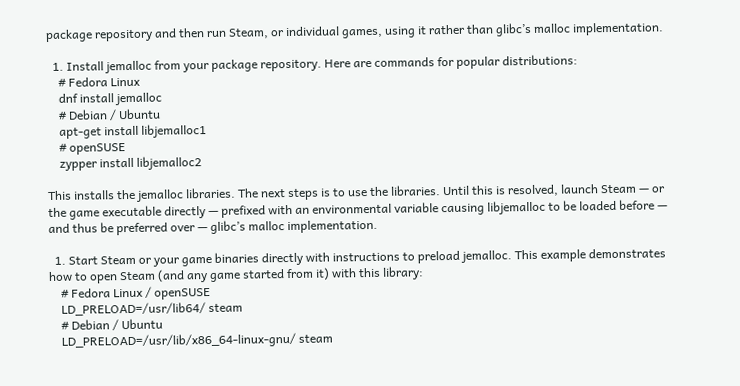package repository and then run Steam, or individual games, using it rather than glibc’s malloc implementation.

  1. Install jemalloc from your package repository. Here are commands for popular distributions:
    # Fedora Linux
    dnf install jemalloc
    # Debian / Ubuntu
    apt-get install libjemalloc1
    # openSUSE
    zypper install libjemalloc2

This installs the jemalloc libraries. The next steps is to use the libraries. Until this is resolved, launch Steam — or the game executable directly — prefixed with an environmental variable causing libjemalloc to be loaded before — and thus be preferred over — glibc’s malloc implementation.

  1. Start Steam or your game binaries directly with instructions to preload jemalloc. This example demonstrates how to open Steam (and any game started from it) with this library:
    # Fedora Linux / openSUSE
    LD_PRELOAD=/usr/lib64/ steam
    # Debian / Ubuntu
    LD_PRELOAD=/usr/lib/x86_64-linux-gnu/ steam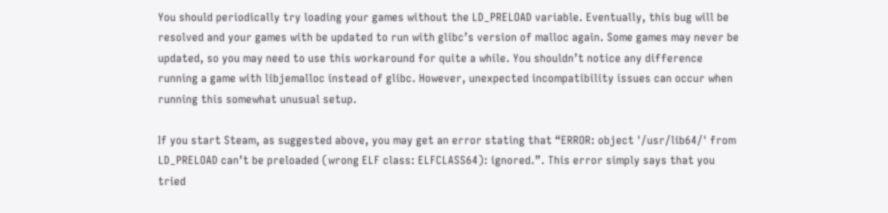You should periodically try loading your games without the LD_PRELOAD variable. Eventually, this bug will be resolved and your games with be updated to run with glibc’s version of malloc again. Some games may never be updated, so you may need to use this workaround for quite a while. You shouldn’t notice any difference running a game with libjemalloc instead of glibc. However, unexpected incompatibility issues can occur when running this somewhat unusual setup.

If you start Steam, as suggested above, you may get an error stating that “ERROR: object '/usr/lib64/' from LD_PRELOAD can’t be preloaded (wrong ELF class: ELFCLASS64): ignored.”. This error simply says that you tried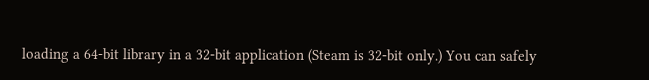loading a 64-bit library in a 32-bit application (Steam is 32-bit only.) You can safely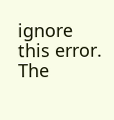ignore this error. The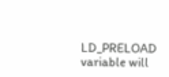LD_PRELOAD variable will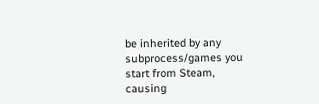be inherited by any subprocess/games you start from Steam, causing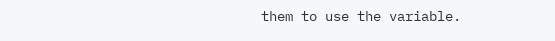them to use the variable.